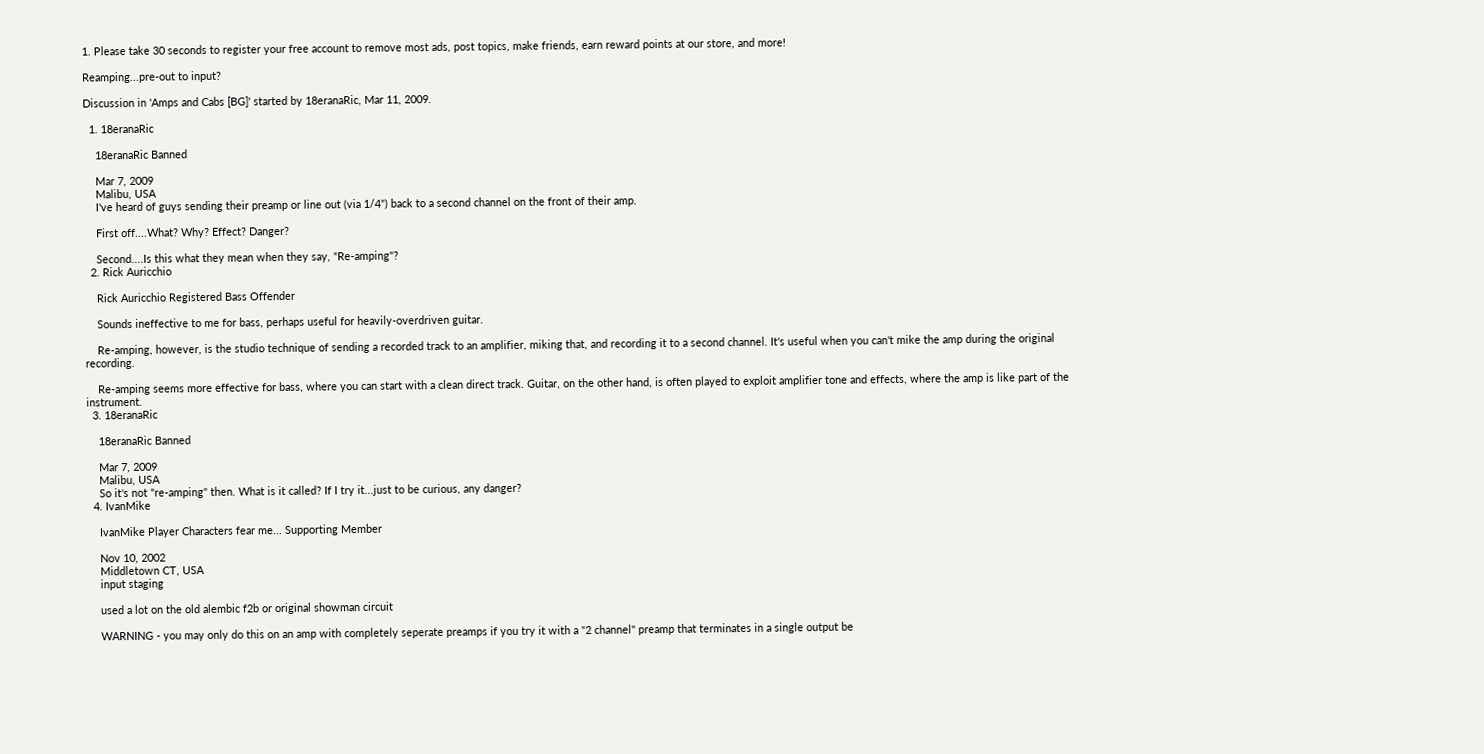1. Please take 30 seconds to register your free account to remove most ads, post topics, make friends, earn reward points at our store, and more!

Reamping...pre-out to input?

Discussion in 'Amps and Cabs [BG]' started by 18eranaRic, Mar 11, 2009.

  1. 18eranaRic

    18eranaRic Banned

    Mar 7, 2009
    Malibu, USA
    I've heard of guys sending their preamp or line out (via 1/4") back to a second channel on the front of their amp.

    First off....What? Why? Effect? Danger?

    Second....Is this what they mean when they say, "Re-amping"?
  2. Rick Auricchio

    Rick Auricchio Registered Bass Offender

    Sounds ineffective to me for bass, perhaps useful for heavily-overdriven guitar.

    Re-amping, however, is the studio technique of sending a recorded track to an amplifier, miking that, and recording it to a second channel. It's useful when you can't mike the amp during the original recording.

    Re-amping seems more effective for bass, where you can start with a clean direct track. Guitar, on the other hand, is often played to exploit amplifier tone and effects, where the amp is like part of the instrument.
  3. 18eranaRic

    18eranaRic Banned

    Mar 7, 2009
    Malibu, USA
    So it's not "re-amping" then. What is it called? If I try it...just to be curious, any danger?
  4. IvanMike

    IvanMike Player Characters fear me... Supporting Member

    Nov 10, 2002
    Middletown CT, USA
    input staging

    used a lot on the old alembic f2b or original showman circuit

    WARNING - you may only do this on an amp with completely seperate preamps if you try it with a "2 channel" preamp that terminates in a single output be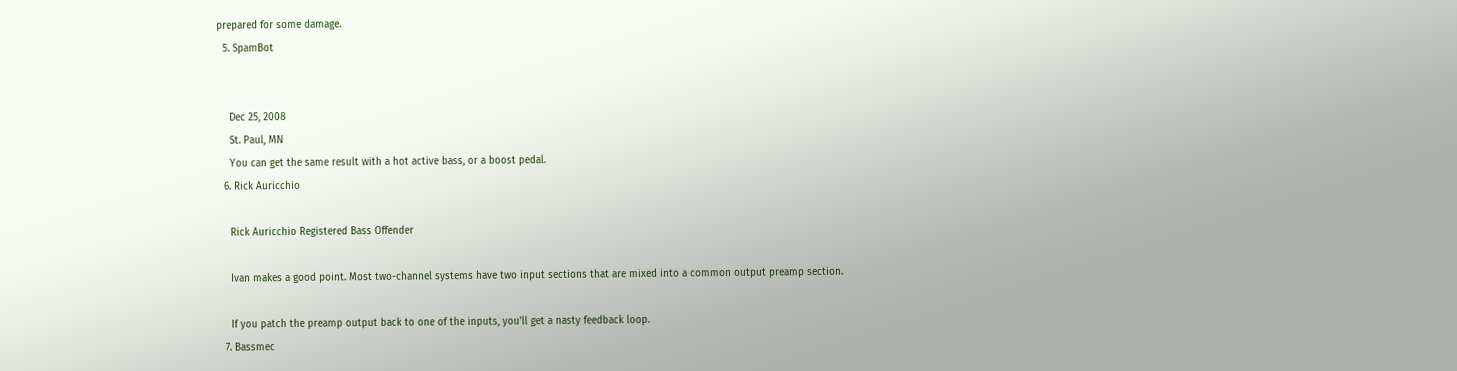prepared for some damage.
  5. SpamBot


    Dec 25, 2008
    St. Paul, MN
    You can get the same result with a hot active bass, or a boost pedal.
  6. Rick Auricchio

    Rick Auricchio Registered Bass Offender

    Ivan makes a good point. Most two-channel systems have two input sections that are mixed into a common output preamp section.

    If you patch the preamp output back to one of the inputs, you'll get a nasty feedback loop.
  7. Bassmec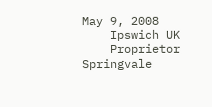May 9, 2008
    Ipswich UK
    Proprietor Springvale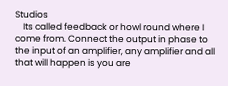Studios
    Its called feedback or howl round where I come from. Connect the output in phase to the input of an amplifier, any amplifier and all that will happen is you are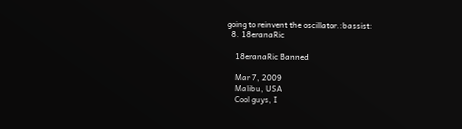going to reinvent the oscillator.:bassist:
  8. 18eranaRic

    18eranaRic Banned

    Mar 7, 2009
    Malibu, USA
    Cool guys, I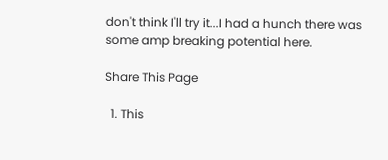don't think I'll try it...I had a hunch there was some amp breaking potential here.

Share This Page

  1. This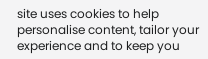site uses cookies to help personalise content, tailor your experience and to keep you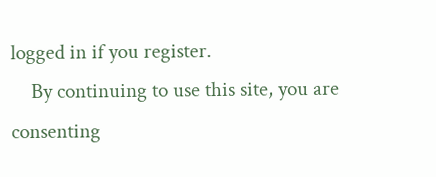logged in if you register.
    By continuing to use this site, you are consenting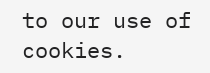to our use of cookies.